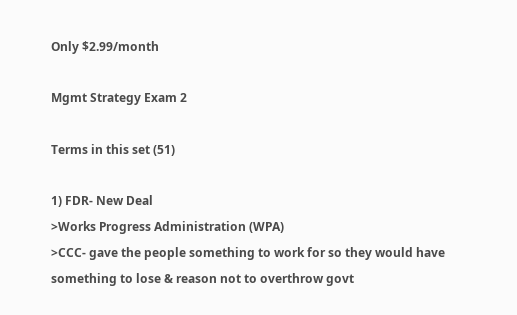Only $2.99/month

Mgmt Strategy Exam 2

Terms in this set (51)

1) FDR- New Deal
>Works Progress Administration (WPA)
>CCC- gave the people something to work for so they would have something to lose & reason not to overthrow govt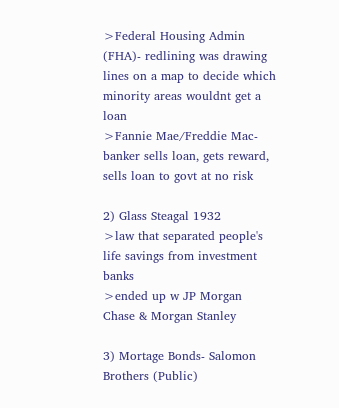>Federal Housing Admin (FHA)- redlining was drawing lines on a map to decide which minority areas wouldnt get a loan
>Fannie Mae/Freddie Mac- banker sells loan, gets reward, sells loan to govt at no risk

2) Glass Steagal 1932
>law that separated people's life savings from investment banks
>ended up w JP Morgan Chase & Morgan Stanley

3) Mortage Bonds- Salomon Brothers (Public)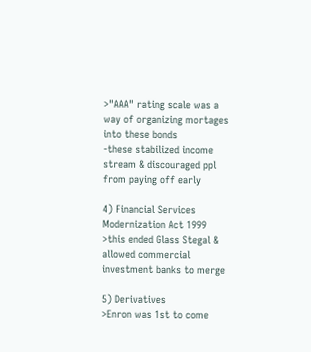>"AAA" rating scale was a way of organizing mortages into these bonds
-these stabilized income stream & discouraged ppl from paying off early

4) Financial Services Modernization Act 1999
>this ended Glass Stegal & allowed commercial investment banks to merge

5) Derivatives
>Enron was 1st to come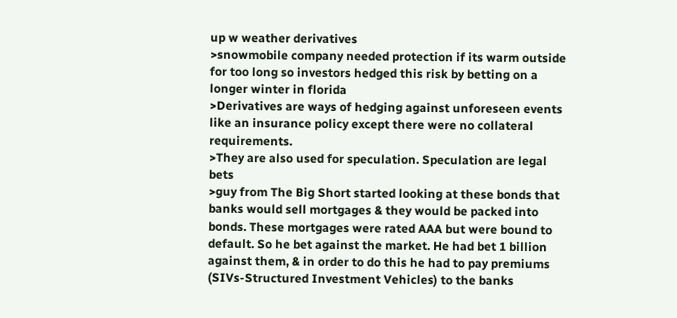up w weather derivatives
>snowmobile company needed protection if its warm outside for too long so investors hedged this risk by betting on a longer winter in florida
>Derivatives are ways of hedging against unforeseen events like an insurance policy except there were no collateral requirements.
>They are also used for speculation. Speculation are legal bets
>guy from The Big Short started looking at these bonds that banks would sell mortgages & they would be packed into bonds. These mortgages were rated AAA but were bound to default. So he bet against the market. He had bet 1 billion against them, & in order to do this he had to pay premiums (SIVs-Structured Investment Vehicles) to the banks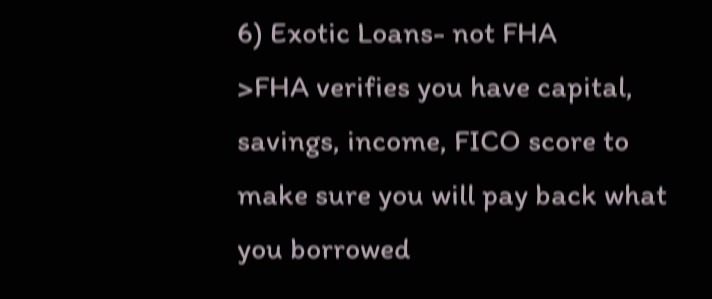6) Exotic Loans- not FHA
>FHA verifies you have capital, savings, income, FICO score to make sure you will pay back what you borrowed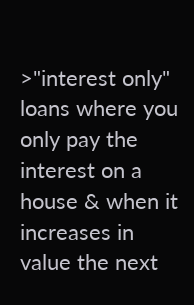>"interest only" loans where you only pay the interest on a house & when it increases in value the next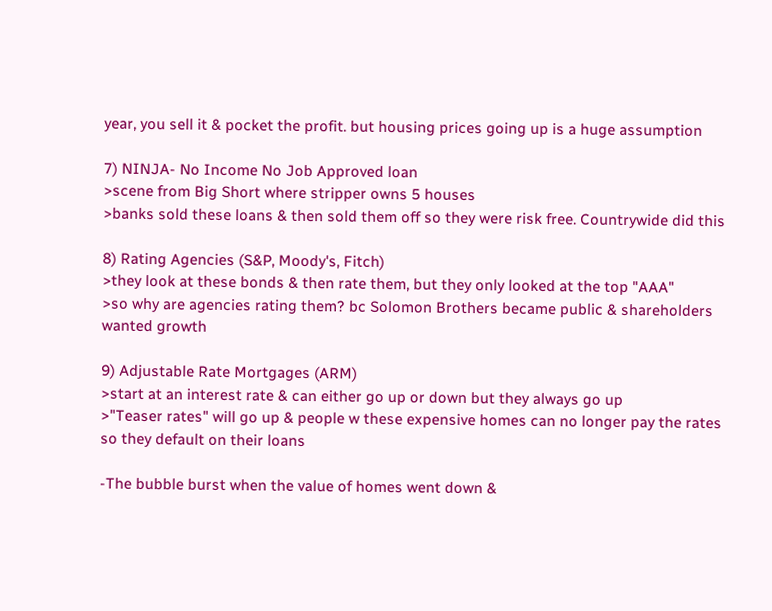year, you sell it & pocket the profit. but housing prices going up is a huge assumption

7) NINJA- No Income No Job Approved loan
>scene from Big Short where stripper owns 5 houses
>banks sold these loans & then sold them off so they were risk free. Countrywide did this

8) Rating Agencies (S&P, Moody's, Fitch)
>they look at these bonds & then rate them, but they only looked at the top "AAA"
>so why are agencies rating them? bc Solomon Brothers became public & shareholders wanted growth

9) Adjustable Rate Mortgages (ARM)
>start at an interest rate & can either go up or down but they always go up
>"Teaser rates" will go up & people w these expensive homes can no longer pay the rates so they default on their loans

-The bubble burst when the value of homes went down &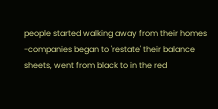people started walking away from their homes
-companies began to 'restate' their balance sheets, went from black to in the red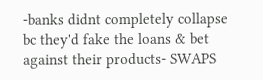-banks didnt completely collapse bc they'd fake the loans & bet against their products- SWAPS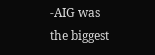-AIG was the biggest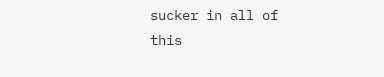sucker in all of this